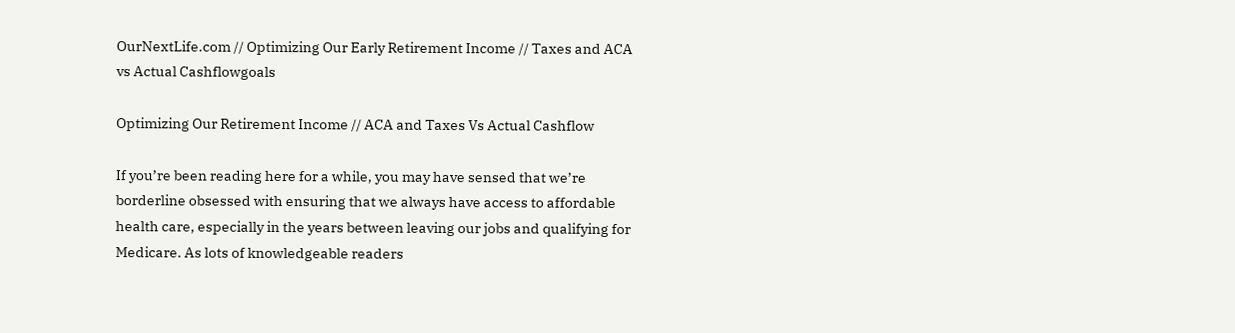OurNextLife.com // Optimizing Our Early Retirement Income // Taxes and ACA vs Actual Cashflowgoals

Optimizing Our Retirement Income // ACA and Taxes Vs Actual Cashflow

If you’re been reading here for a while, you may have sensed that we’re borderline obsessed with ensuring that we always have access to affordable health care, especially in the years between leaving our jobs and qualifying for Medicare. As lots of knowledgeable readers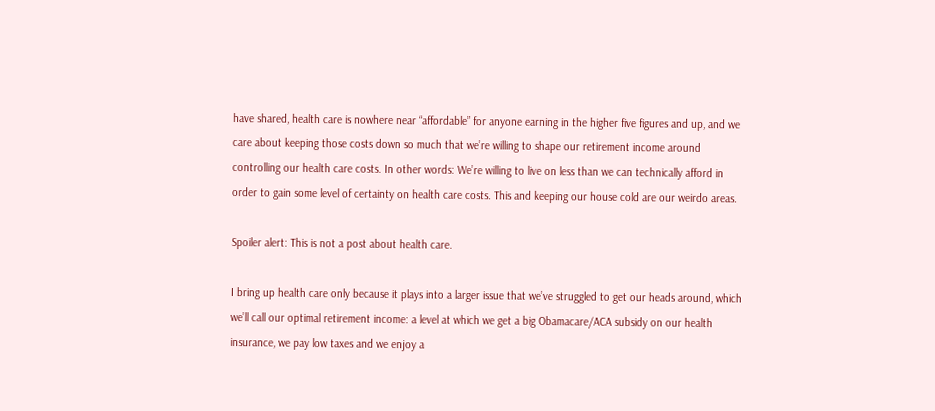have shared, health care is nowhere near “affordable” for anyone earning in the higher five figures and up, and we care about keeping those costs down so much that we’re willing to shape our retirement income around controlling our health care costs. In other words: We’re willing to live on less than we can technically afford in order to gain some level of certainty on health care costs. This and keeping our house cold are our weirdo areas.

Spoiler alert: This is not a post about health care.

I bring up health care only because it plays into a larger issue that we’ve struggled to get our heads around, which we’ll call our optimal retirement income: a level at which we get a big Obamacare/ACA subsidy on our health insurance, we pay low taxes and we enjoy a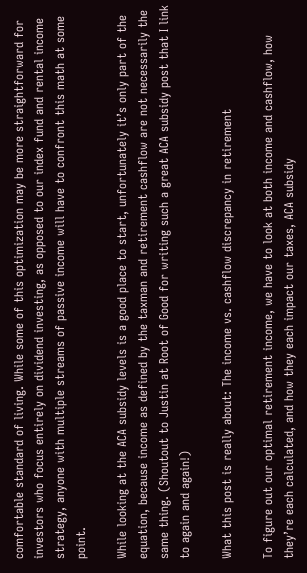comfortable standard of living. While some of this optimization may be more straightforward for investors who focus entirely on dividend investing, as opposed to our index fund and rental income strategy, anyone with multiple streams of passive income will have to confront this math at some point.

While looking at the ACA subsidy levels is a good place to start, unfortunately it’s only part of the equation, because income as defined by the taxman and retirement cashflow are not necessarily the same thing. (Shoutout to Justin at Root of Good for writing such a great ACA subsidy post that I link to again and again!)

What this post is really about: The income vs. cashflow discrepancy in retirement

To figure out our optimal retirement income, we have to look at both income and cashflow, how they’re each calculated, and how they each impact our taxes, ACA subsidy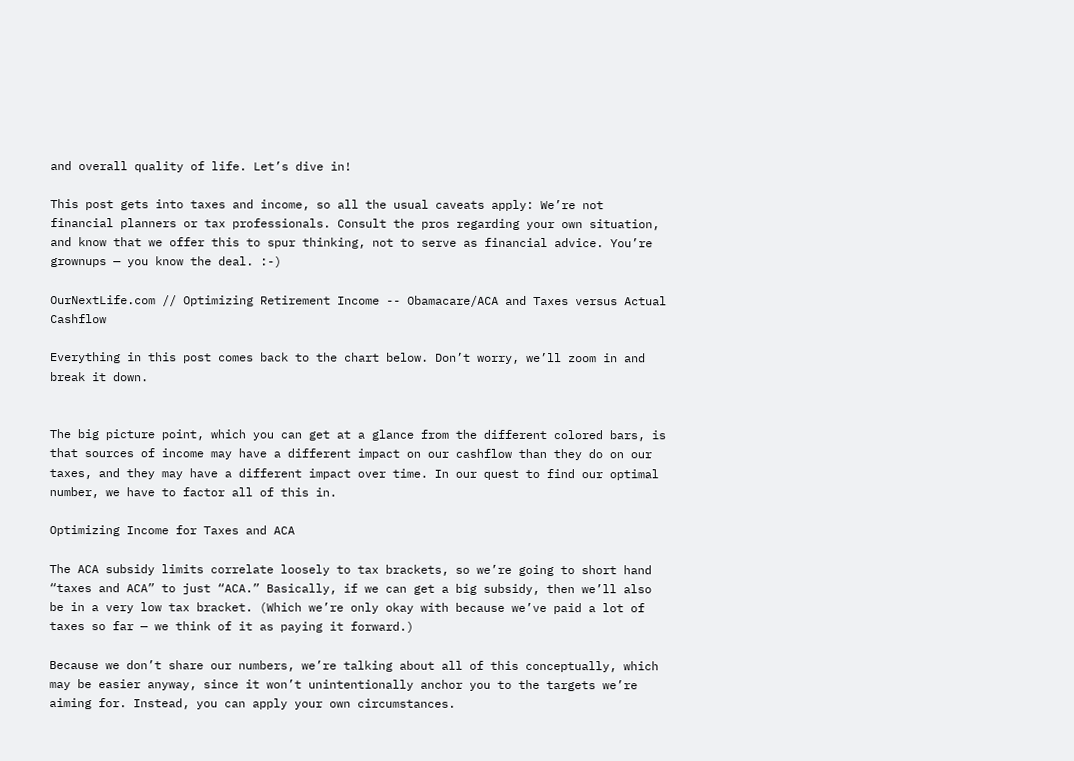and overall quality of life. Let’s dive in!

This post gets into taxes and income, so all the usual caveats apply: We’re not financial planners or tax professionals. Consult the pros regarding your own situation, and know that we offer this to spur thinking, not to serve as financial advice. You’re grownups — you know the deal. :-)

OurNextLife.com // Optimizing Retirement Income -- Obamacare/ACA and Taxes versus Actual Cashflow

Everything in this post comes back to the chart below. Don’t worry, we’ll zoom in and break it down.


The big picture point, which you can get at a glance from the different colored bars, is that sources of income may have a different impact on our cashflow than they do on our taxes, and they may have a different impact over time. In our quest to find our optimal number, we have to factor all of this in.

Optimizing Income for Taxes and ACA

The ACA subsidy limits correlate loosely to tax brackets, so we’re going to short hand “taxes and ACA” to just “ACA.” Basically, if we can get a big subsidy, then we’ll also be in a very low tax bracket. (Which we’re only okay with because we’ve paid a lot of taxes so far — we think of it as paying it forward.)

Because we don’t share our numbers, we’re talking about all of this conceptually, which may be easier anyway, since it won’t unintentionally anchor you to the targets we’re aiming for. Instead, you can apply your own circumstances.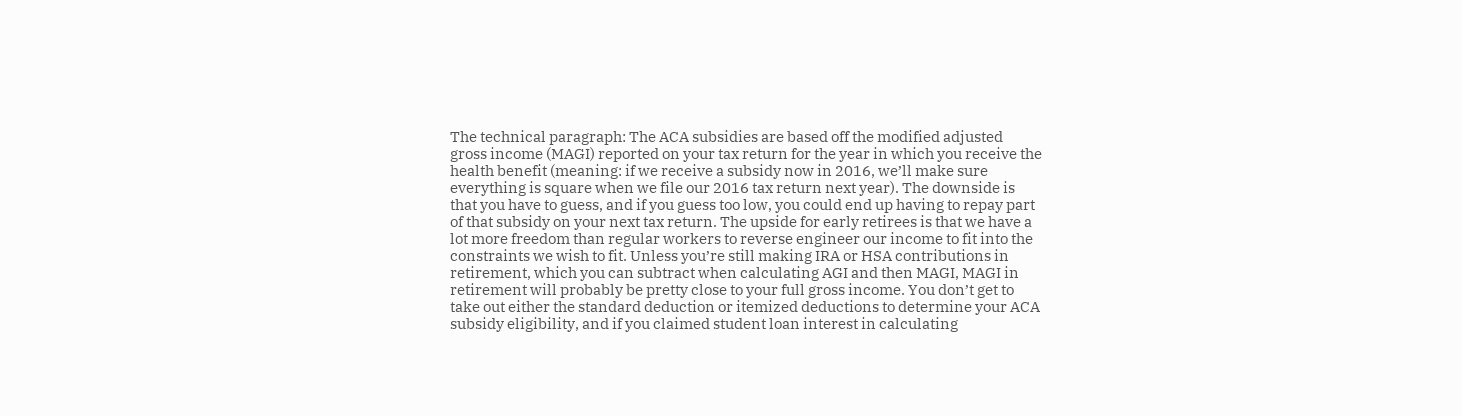The technical paragraph: The ACA subsidies are based off the modified adjusted gross income (MAGI) reported on your tax return for the year in which you receive the health benefit (meaning: if we receive a subsidy now in 2016, we’ll make sure everything is square when we file our 2016 tax return next year). The downside is that you have to guess, and if you guess too low, you could end up having to repay part of that subsidy on your next tax return. The upside for early retirees is that we have a lot more freedom than regular workers to reverse engineer our income to fit into the constraints we wish to fit. Unless you’re still making IRA or HSA contributions in retirement, which you can subtract when calculating AGI and then MAGI, MAGI in retirement will probably be pretty close to your full gross income. You don’t get to take out either the standard deduction or itemized deductions to determine your ACA subsidy eligibility, and if you claimed student loan interest in calculating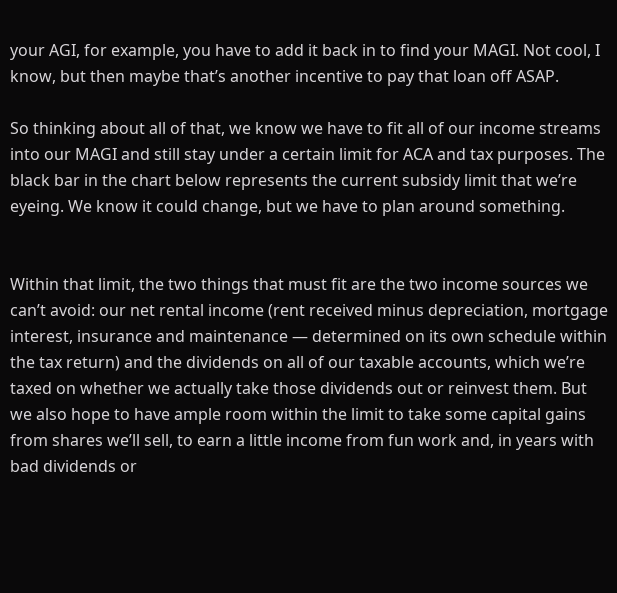your AGI, for example, you have to add it back in to find your MAGI. Not cool, I know, but then maybe that’s another incentive to pay that loan off ASAP.

So thinking about all of that, we know we have to fit all of our income streams into our MAGI and still stay under a certain limit for ACA and tax purposes. The black bar in the chart below represents the current subsidy limit that we’re eyeing. We know it could change, but we have to plan around something.


Within that limit, the two things that must fit are the two income sources we can’t avoid: our net rental income (rent received minus depreciation, mortgage interest, insurance and maintenance — determined on its own schedule within the tax return) and the dividends on all of our taxable accounts, which we’re taxed on whether we actually take those dividends out or reinvest them. But we also hope to have ample room within the limit to take some capital gains from shares we’ll sell, to earn a little income from fun work and, in years with bad dividends or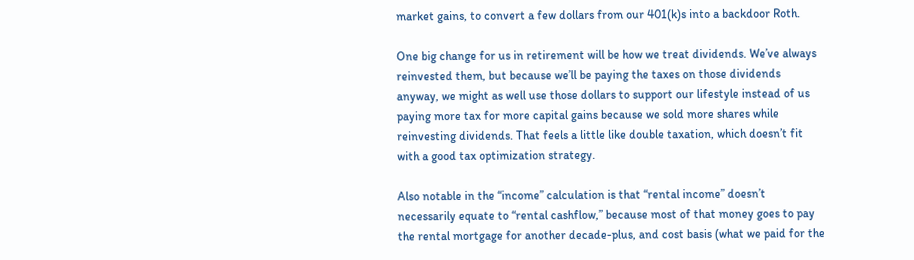market gains, to convert a few dollars from our 401(k)s into a backdoor Roth.

One big change for us in retirement will be how we treat dividends. We’ve always reinvested them, but because we’ll be paying the taxes on those dividends anyway, we might as well use those dollars to support our lifestyle instead of us paying more tax for more capital gains because we sold more shares while reinvesting dividends. That feels a little like double taxation, which doesn’t fit with a good tax optimization strategy.

Also notable in the “income” calculation is that “rental income” doesn’t necessarily equate to “rental cashflow,” because most of that money goes to pay the rental mortgage for another decade-plus, and cost basis (what we paid for the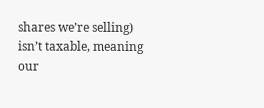shares we’re selling) isn’t taxable, meaning our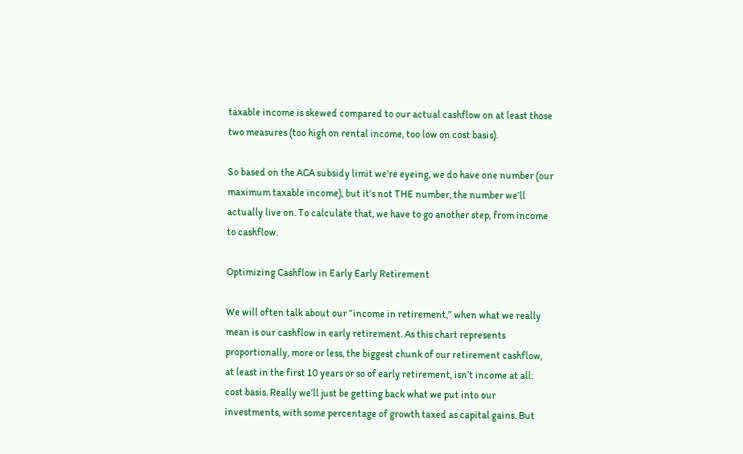taxable income is skewed compared to our actual cashflow on at least those two measures (too high on rental income, too low on cost basis).

So based on the ACA subsidy limit we’re eyeing, we do have one number (our maximum taxable income), but it’s not THE number, the number we’ll actually live on. To calculate that, we have to go another step, from income to cashflow.

Optimizing Cashflow in Early Early Retirement

We will often talk about our “income in retirement,” when what we really mean is our cashflow in early retirement. As this chart represents proportionally, more or less, the biggest chunk of our retirement cashflow, at least in the first 10 years or so of early retirement, isn’t income at all: cost basis. Really we’ll just be getting back what we put into our investments, with some percentage of growth taxed as capital gains. But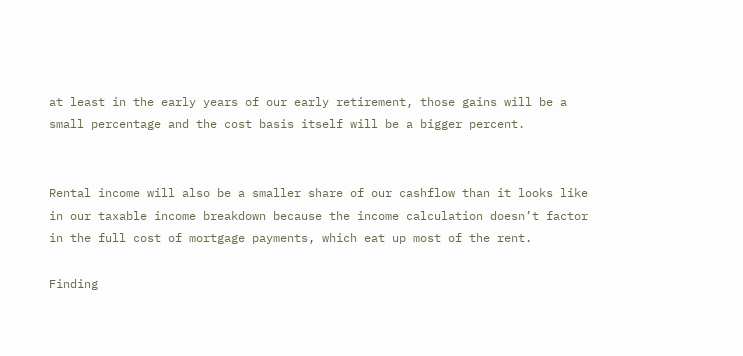at least in the early years of our early retirement, those gains will be a small percentage and the cost basis itself will be a bigger percent.


Rental income will also be a smaller share of our cashflow than it looks like in our taxable income breakdown because the income calculation doesn’t factor in the full cost of mortgage payments, which eat up most of the rent.

Finding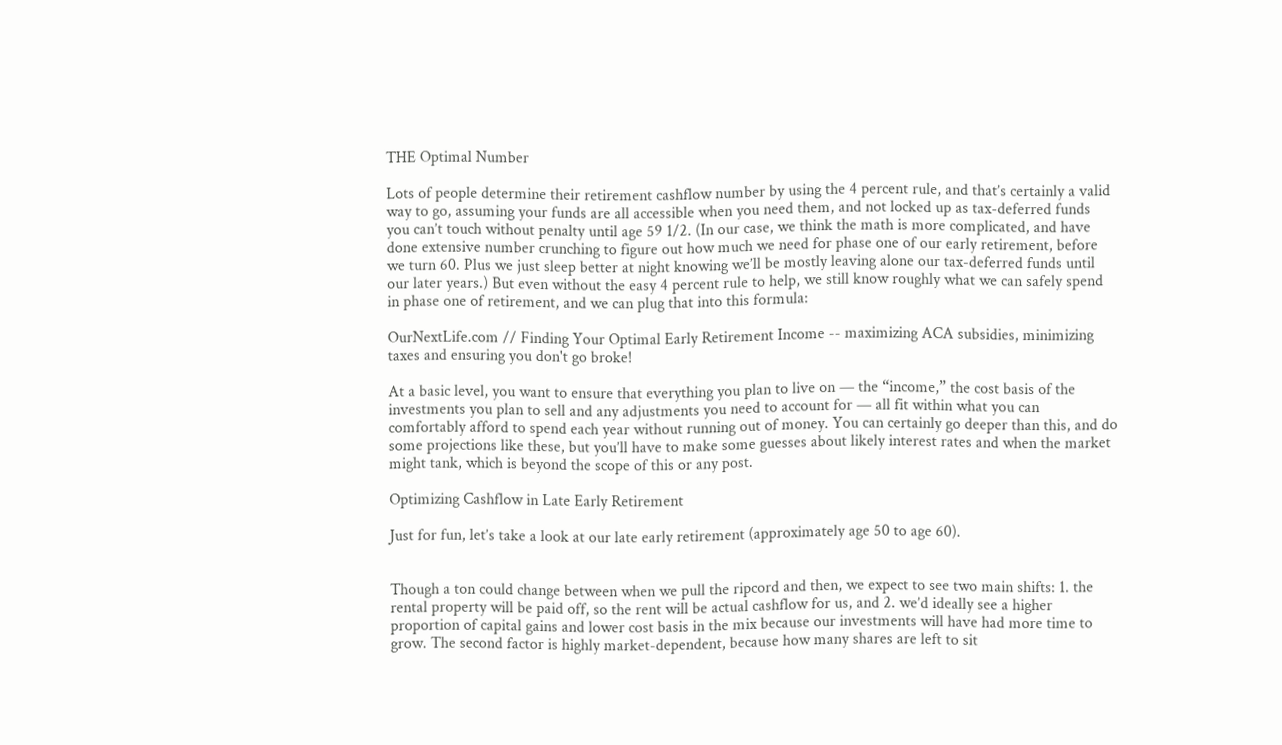THE Optimal Number

Lots of people determine their retirement cashflow number by using the 4 percent rule, and that’s certainly a valid way to go, assuming your funds are all accessible when you need them, and not locked up as tax-deferred funds you can’t touch without penalty until age 59 1/2. (In our case, we think the math is more complicated, and have done extensive number crunching to figure out how much we need for phase one of our early retirement, before we turn 60. Plus we just sleep better at night knowing we’ll be mostly leaving alone our tax-deferred funds until our later years.) But even without the easy 4 percent rule to help, we still know roughly what we can safely spend in phase one of retirement, and we can plug that into this formula:

OurNextLife.com // Finding Your Optimal Early Retirement Income -- maximizing ACA subsidies, minimizing taxes and ensuring you don't go broke!

At a basic level, you want to ensure that everything you plan to live on — the “income,” the cost basis of the investments you plan to sell and any adjustments you need to account for — all fit within what you can comfortably afford to spend each year without running out of money. You can certainly go deeper than this, and do some projections like these, but you’ll have to make some guesses about likely interest rates and when the market might tank, which is beyond the scope of this or any post.

Optimizing Cashflow in Late Early Retirement

Just for fun, let’s take a look at our late early retirement (approximately age 50 to age 60).


Though a ton could change between when we pull the ripcord and then, we expect to see two main shifts: 1. the rental property will be paid off, so the rent will be actual cashflow for us, and 2. we’d ideally see a higher proportion of capital gains and lower cost basis in the mix because our investments will have had more time to grow. The second factor is highly market-dependent, because how many shares are left to sit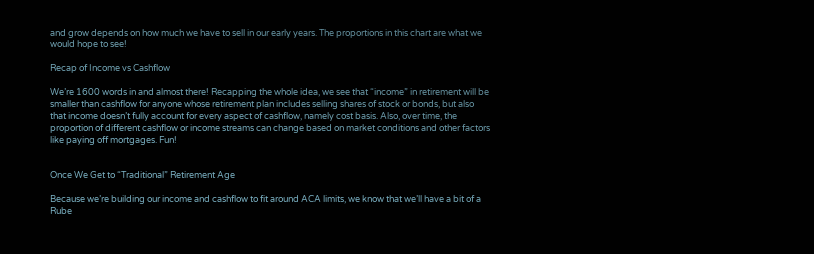and grow depends on how much we have to sell in our early years. The proportions in this chart are what we would hope to see!

Recap of Income vs Cashflow

We’re 1600 words in and almost there! Recapping the whole idea, we see that “income” in retirement will be smaller than cashflow for anyone whose retirement plan includes selling shares of stock or bonds, but also that income doesn’t fully account for every aspect of cashflow, namely cost basis. Also, over time, the proportion of different cashflow or income streams can change based on market conditions and other factors like paying off mortgages. Fun!


Once We Get to “Traditional” Retirement Age

Because we’re building our income and cashflow to fit around ACA limits, we know that we’ll have a bit of a Rube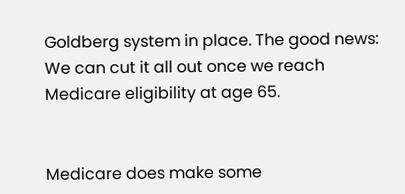Goldberg system in place. The good news: We can cut it all out once we reach Medicare eligibility at age 65.


Medicare does make some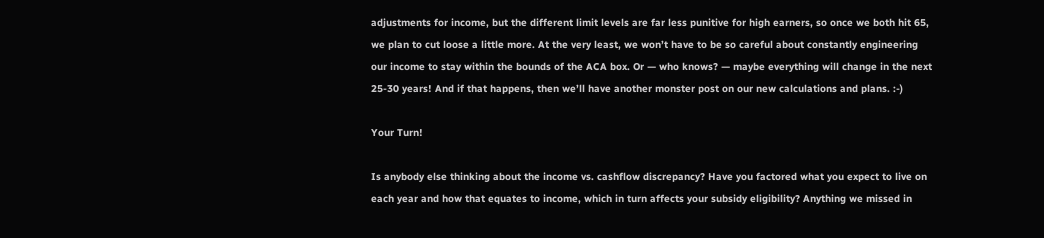adjustments for income, but the different limit levels are far less punitive for high earners, so once we both hit 65, we plan to cut loose a little more. At the very least, we won’t have to be so careful about constantly engineering our income to stay within the bounds of the ACA box. Or — who knows? — maybe everything will change in the next 25-30 years! And if that happens, then we’ll have another monster post on our new calculations and plans. :-)

Your Turn!

Is anybody else thinking about the income vs. cashflow discrepancy? Have you factored what you expect to live on each year and how that equates to income, which in turn affects your subsidy eligibility? Anything we missed in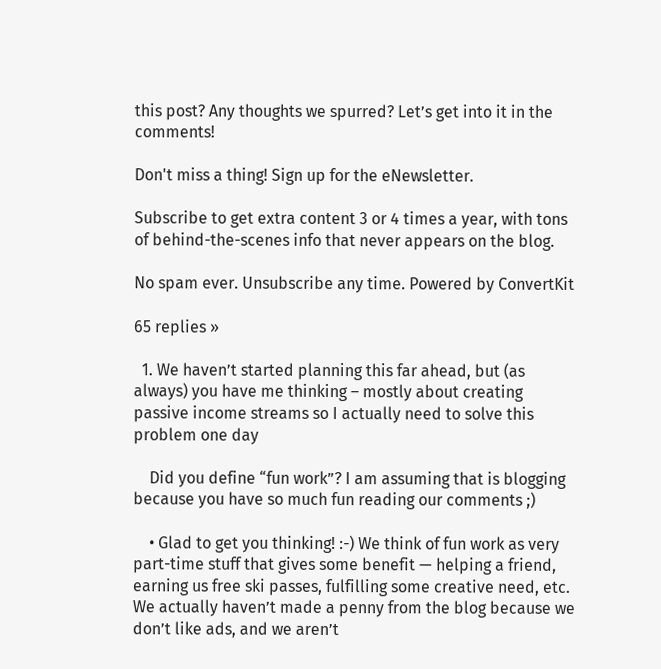this post? Any thoughts we spurred? Let’s get into it in the comments!

Don't miss a thing! Sign up for the eNewsletter.

Subscribe to get extra content 3 or 4 times a year, with tons of behind-the-scenes info that never appears on the blog.

No spam ever. Unsubscribe any time. Powered by ConvertKit

65 replies »

  1. We haven’t started planning this far ahead, but (as always) you have me thinking – mostly about creating passive income streams so I actually need to solve this problem one day

    Did you define “fun work”? I am assuming that is blogging because you have so much fun reading our comments ;)

    • Glad to get you thinking! :-) We think of fun work as very part-time stuff that gives some benefit — helping a friend, earning us free ski passes, fulfilling some creative need, etc. We actually haven’t made a penny from the blog because we don’t like ads, and we aren’t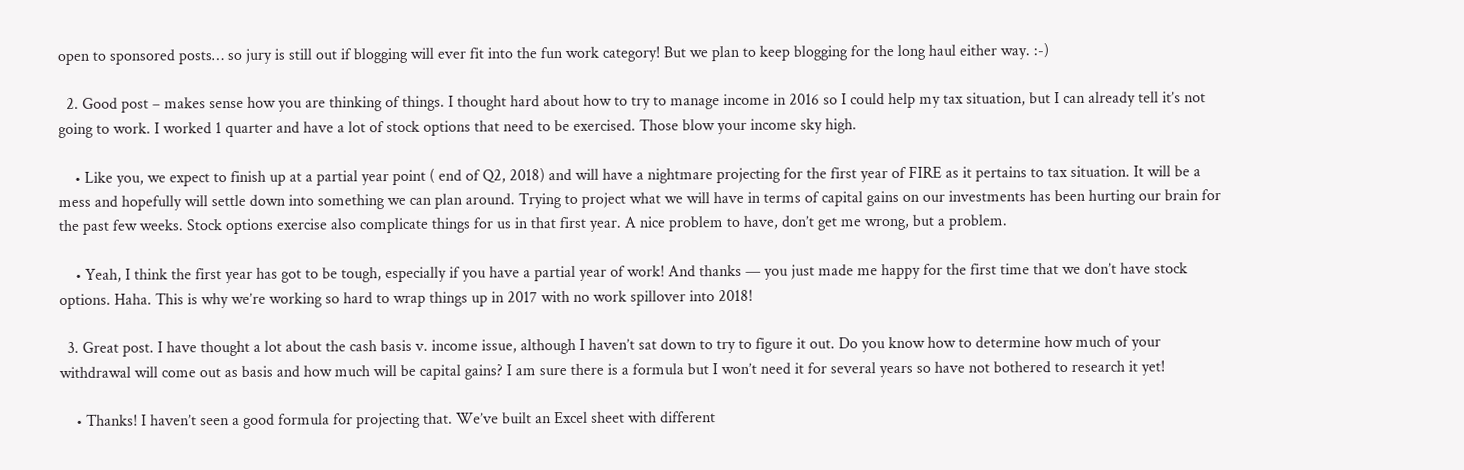open to sponsored posts… so jury is still out if blogging will ever fit into the fun work category! But we plan to keep blogging for the long haul either way. :-)

  2. Good post – makes sense how you are thinking of things. I thought hard about how to try to manage income in 2016 so I could help my tax situation, but I can already tell it’s not going to work. I worked 1 quarter and have a lot of stock options that need to be exercised. Those blow your income sky high.

    • Like you, we expect to finish up at a partial year point ( end of Q2, 2018) and will have a nightmare projecting for the first year of FIRE as it pertains to tax situation. It will be a mess and hopefully will settle down into something we can plan around. Trying to project what we will have in terms of capital gains on our investments has been hurting our brain for the past few weeks. Stock options exercise also complicate things for us in that first year. A nice problem to have, don’t get me wrong, but a problem.

    • Yeah, I think the first year has got to be tough, especially if you have a partial year of work! And thanks — you just made me happy for the first time that we don’t have stock options. Haha. This is why we’re working so hard to wrap things up in 2017 with no work spillover into 2018!

  3. Great post. I have thought a lot about the cash basis v. income issue, although I haven’t sat down to try to figure it out. Do you know how to determine how much of your withdrawal will come out as basis and how much will be capital gains? I am sure there is a formula but I won’t need it for several years so have not bothered to research it yet!

    • Thanks! I haven’t seen a good formula for projecting that. We’ve built an Excel sheet with different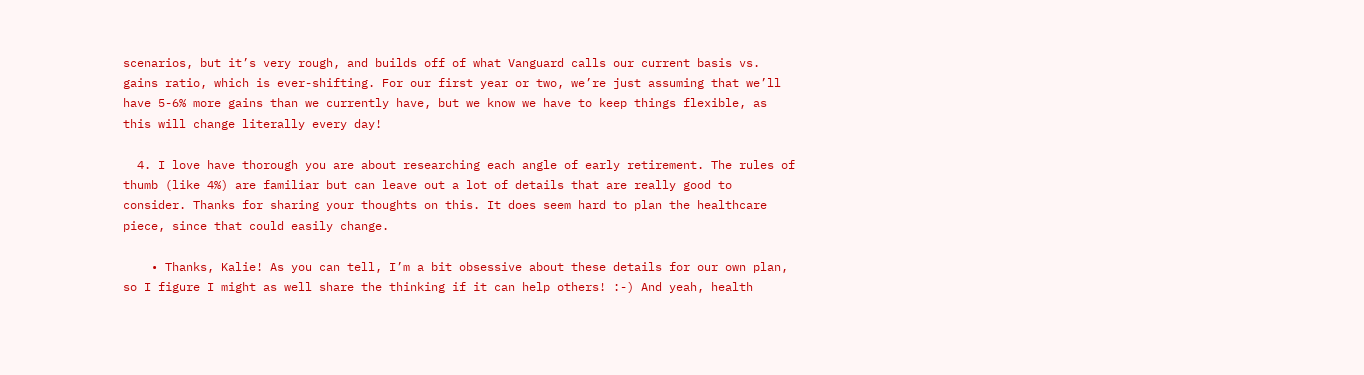scenarios, but it’s very rough, and builds off of what Vanguard calls our current basis vs. gains ratio, which is ever-shifting. For our first year or two, we’re just assuming that we’ll have 5-6% more gains than we currently have, but we know we have to keep things flexible, as this will change literally every day!

  4. I love have thorough you are about researching each angle of early retirement. The rules of thumb (like 4%) are familiar but can leave out a lot of details that are really good to consider. Thanks for sharing your thoughts on this. It does seem hard to plan the healthcare piece, since that could easily change.

    • Thanks, Kalie! As you can tell, I’m a bit obsessive about these details for our own plan, so I figure I might as well share the thinking if it can help others! :-) And yeah, health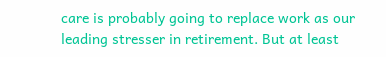care is probably going to replace work as our leading stresser in retirement. But at least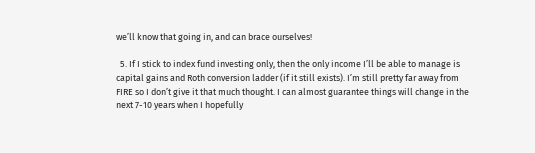we’ll know that going in, and can brace ourselves!

  5. If I stick to index fund investing only, then the only income I’ll be able to manage is capital gains and Roth conversion ladder (if it still exists). I’m still pretty far away from FIRE so I don’t give it that much thought. I can almost guarantee things will change in the next 7-10 years when I hopefully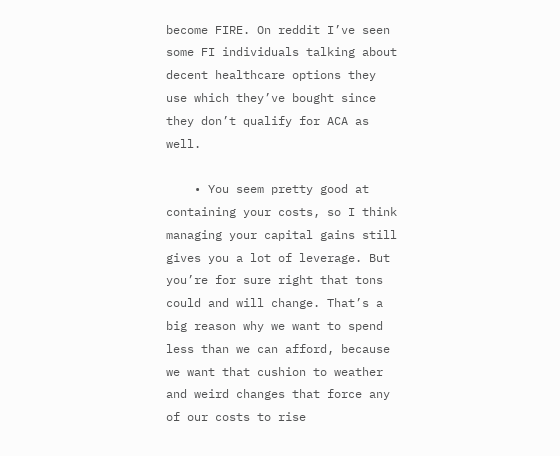become FIRE. On reddit I’ve seen some FI individuals talking about decent healthcare options they use which they’ve bought since they don’t qualify for ACA as well.

    • You seem pretty good at containing your costs, so I think managing your capital gains still gives you a lot of leverage. But you’re for sure right that tons could and will change. That’s a big reason why we want to spend less than we can afford, because we want that cushion to weather and weird changes that force any of our costs to rise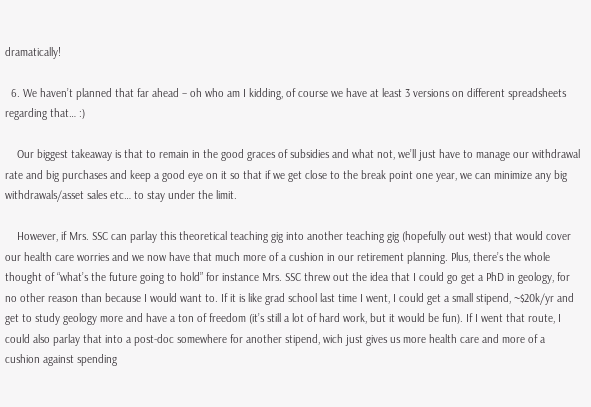dramatically!

  6. We haven’t planned that far ahead – oh who am I kidding, of course we have at least 3 versions on different spreadsheets regarding that… :)

    Our biggest takeaway is that to remain in the good graces of subsidies and what not, we’ll just have to manage our withdrawal rate and big purchases and keep a good eye on it so that if we get close to the break point one year, we can minimize any big withdrawals/asset sales etc… to stay under the limit.

    However, if Mrs. SSC can parlay this theoretical teaching gig into another teaching gig (hopefully out west) that would cover our health care worries and we now have that much more of a cushion in our retirement planning. Plus, there’s the whole thought of “what’s the future going to hold” for instance Mrs. SSC threw out the idea that I could go get a PhD in geology, for no other reason than because I would want to. If it is like grad school last time I went, I could get a small stipend, ~$20k/yr and get to study geology more and have a ton of freedom (it’s still a lot of hard work, but it would be fun). If I went that route, I could also parlay that into a post-doc somewhere for another stipend, wich just gives us more health care and more of a cushion against spending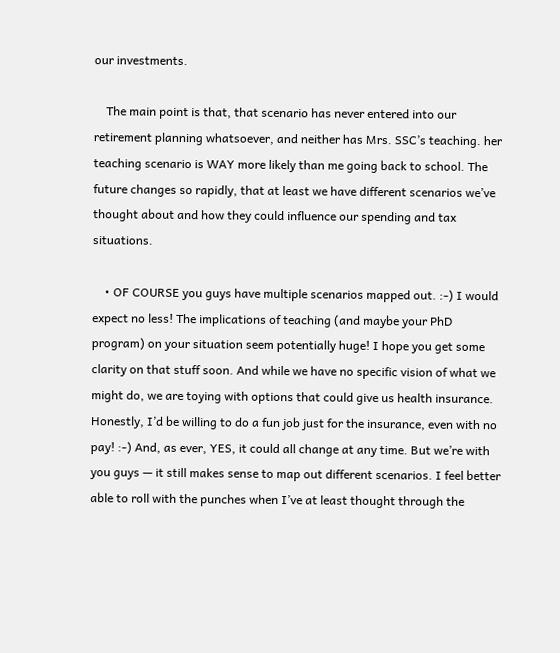our investments.

    The main point is that, that scenario has never entered into our retirement planning whatsoever, and neither has Mrs. SSC’s teaching. her teaching scenario is WAY more likely than me going back to school. The future changes so rapidly, that at least we have different scenarios we’ve thought about and how they could influence our spending and tax situations.

    • OF COURSE you guys have multiple scenarios mapped out. :-) I would expect no less! The implications of teaching (and maybe your PhD program) on your situation seem potentially huge! I hope you get some clarity on that stuff soon. And while we have no specific vision of what we might do, we are toying with options that could give us health insurance. Honestly, I’d be willing to do a fun job just for the insurance, even with no pay! :-) And, as ever, YES, it could all change at any time. But we’re with you guys — it still makes sense to map out different scenarios. I feel better able to roll with the punches when I’ve at least thought through the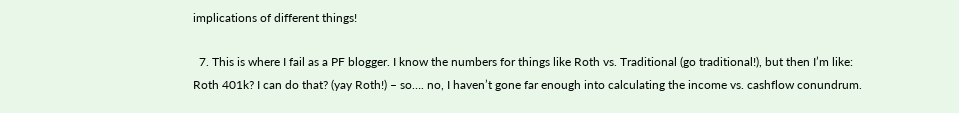implications of different things!

  7. This is where I fail as a PF blogger. I know the numbers for things like Roth vs. Traditional (go traditional!), but then I’m like: Roth 401k? I can do that? (yay Roth!) – so…. no, I haven’t gone far enough into calculating the income vs. cashflow conundrum.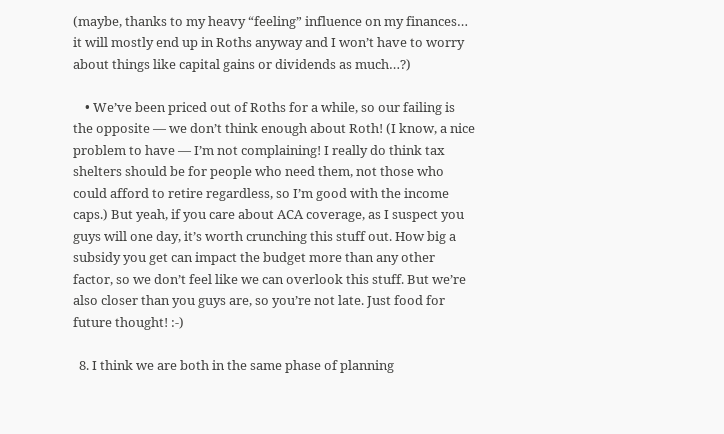(maybe, thanks to my heavy “feeling” influence on my finances… it will mostly end up in Roths anyway and I won’t have to worry about things like capital gains or dividends as much…?)

    • We’ve been priced out of Roths for a while, so our failing is the opposite — we don’t think enough about Roth! (I know, a nice problem to have — I’m not complaining! I really do think tax shelters should be for people who need them, not those who could afford to retire regardless, so I’m good with the income caps.) But yeah, if you care about ACA coverage, as I suspect you guys will one day, it’s worth crunching this stuff out. How big a subsidy you get can impact the budget more than any other factor, so we don’t feel like we can overlook this stuff. But we’re also closer than you guys are, so you’re not late. Just food for future thought! :-)

  8. I think we are both in the same phase of planning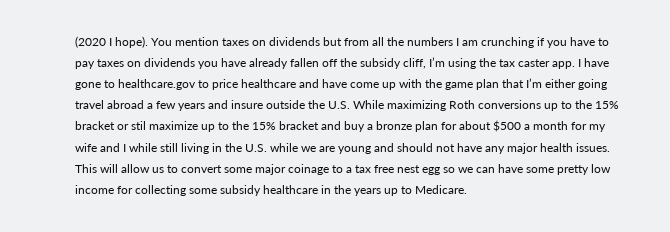(2020 I hope). You mention taxes on dividends but from all the numbers I am crunching if you have to pay taxes on dividends you have already fallen off the subsidy cliff, I’m using the tax caster app. I have gone to healthcare.gov to price healthcare and have come up with the game plan that I’m either going travel abroad a few years and insure outside the U.S. While maximizing Roth conversions up to the 15% bracket or stil maximize up to the 15% bracket and buy a bronze plan for about $500 a month for my wife and I while still living in the U.S. while we are young and should not have any major health issues. This will allow us to convert some major coinage to a tax free nest egg so we can have some pretty low income for collecting some subsidy healthcare in the years up to Medicare.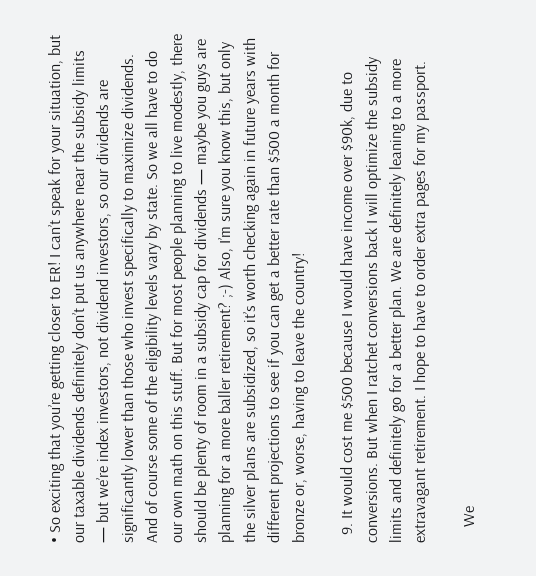• So exciting that you’re getting closer to ER! I can’t speak for your situation, but our taxable dividends definitely don’t put us anywhere near the subsidy limits — but we’re index investors, not dividend investors, so our dividends are significantly lower than those who invest specifically to maximize dividends. And of course some of the eligibility levels vary by state. So we all have to do our own math on this stuff. But for most people planning to live modestly, there should be plenty of room in a subsidy cap for dividends — maybe you guys are planning for a more baller retirement? ;-) Also, I’m sure you know this, but only the silver plans are subsidized, so it’s worth checking again in future years with different projections to see if you can get a better rate than $500 a month for bronze or, worse, having to leave the country!

  9. It would cost me $500 because I would have income over $90k, due to conversions. But when I ratchet conversions back I will optimize the subsidy limits and definitely go for a better plan. We are definitely leaning to a more extravagant retirement. I hope to have to order extra pages for my passport.

    We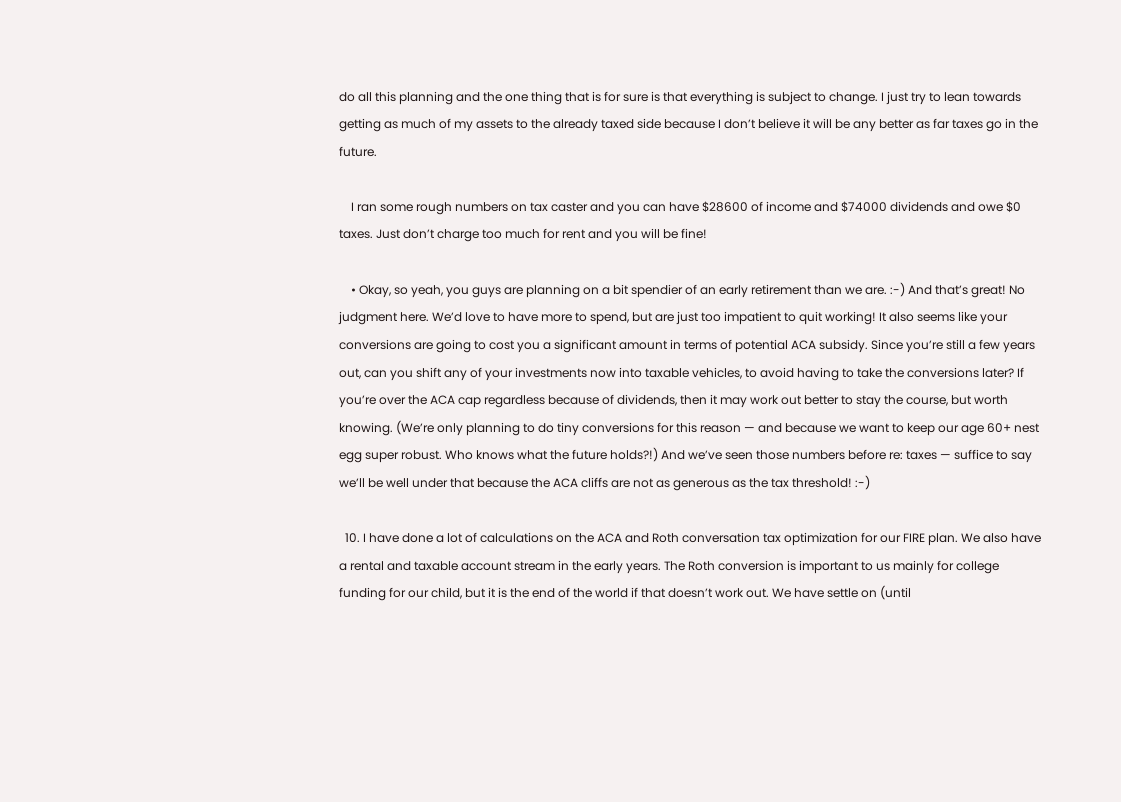do all this planning and the one thing that is for sure is that everything is subject to change. I just try to lean towards getting as much of my assets to the already taxed side because I don’t believe it will be any better as far taxes go in the future.

    I ran some rough numbers on tax caster and you can have $28600 of income and $74000 dividends and owe $0 taxes. Just don’t charge too much for rent and you will be fine!

    • Okay, so yeah, you guys are planning on a bit spendier of an early retirement than we are. :-) And that’s great! No judgment here. We’d love to have more to spend, but are just too impatient to quit working! It also seems like your conversions are going to cost you a significant amount in terms of potential ACA subsidy. Since you’re still a few years out, can you shift any of your investments now into taxable vehicles, to avoid having to take the conversions later? If you’re over the ACA cap regardless because of dividends, then it may work out better to stay the course, but worth knowing. (We’re only planning to do tiny conversions for this reason — and because we want to keep our age 60+ nest egg super robust. Who knows what the future holds?!) And we’ve seen those numbers before re: taxes — suffice to say we’ll be well under that because the ACA cliffs are not as generous as the tax threshold! :-)

  10. I have done a lot of calculations on the ACA and Roth conversation tax optimization for our FIRE plan. We also have a rental and taxable account stream in the early years. The Roth conversion is important to us mainly for college funding for our child, but it is the end of the world if that doesn’t work out. We have settle on (until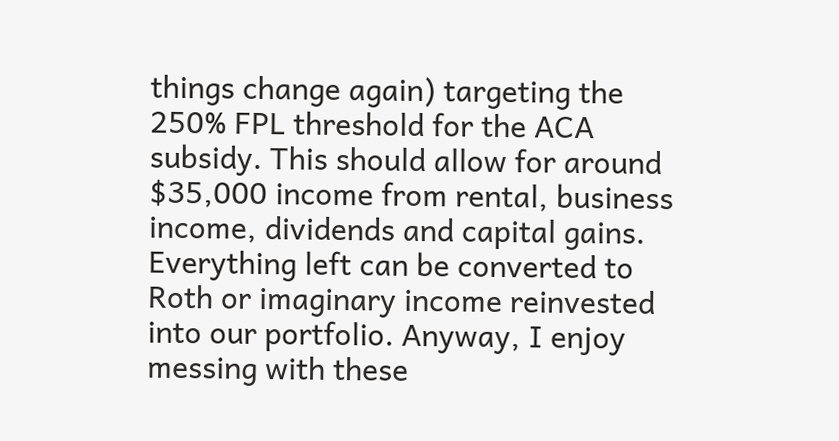things change again) targeting the 250% FPL threshold for the ACA subsidy. This should allow for around $35,000 income from rental, business income, dividends and capital gains. Everything left can be converted to Roth or imaginary income reinvested into our portfolio. Anyway, I enjoy messing with these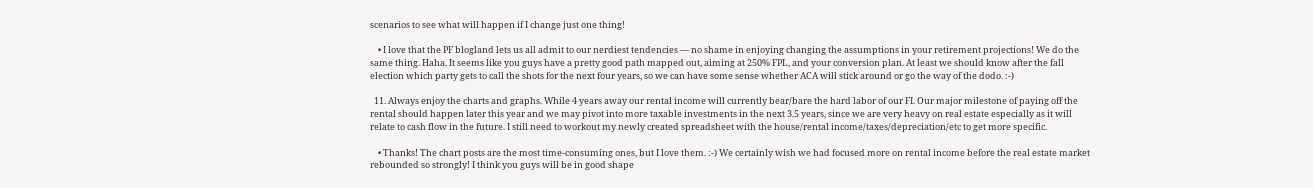scenarios to see what will happen if I change just one thing!

    • I love that the PF blogland lets us all admit to our nerdiest tendencies — no shame in enjoying changing the assumptions in your retirement projections! We do the same thing. Haha. It seems like you guys have a pretty good path mapped out, aiming at 250% FPL, and your conversion plan. At least we should know after the fall election which party gets to call the shots for the next four years, so we can have some sense whether ACA will stick around or go the way of the dodo. :-)

  11. Always enjoy the charts and graphs. While 4 years away our rental income will currently bear/bare the hard labor of our FI. Our major milestone of paying off the rental should happen later this year and we may pivot into more taxable investments in the next 3.5 years, since we are very heavy on real estate especially as it will relate to cash flow in the future. I still need to workout my newly created spreadsheet with the house/rental income/taxes/depreciation/etc to get more specific.

    • Thanks! The chart posts are the most time-consuming ones, but I love them. :-) We certainly wish we had focused more on rental income before the real estate market rebounded so strongly! I think you guys will be in good shape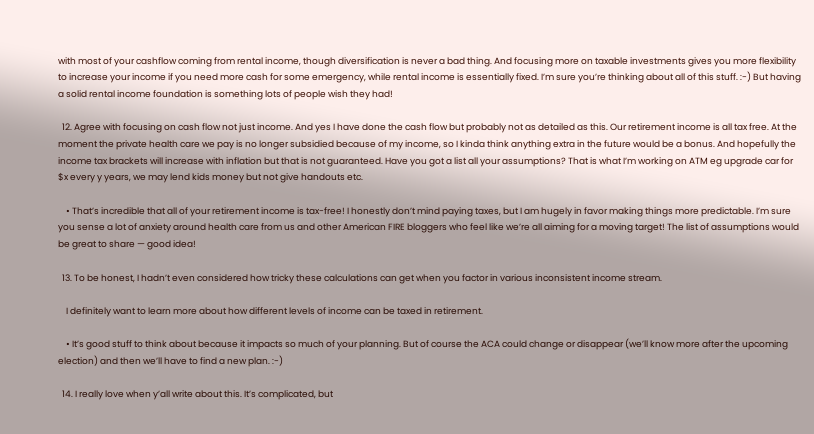with most of your cashflow coming from rental income, though diversification is never a bad thing. And focusing more on taxable investments gives you more flexibility to increase your income if you need more cash for some emergency, while rental income is essentially fixed. I’m sure you’re thinking about all of this stuff. :-) But having a solid rental income foundation is something lots of people wish they had!

  12. Agree with focusing on cash flow not just income. And yes I have done the cash flow but probably not as detailed as this. Our retirement income is all tax free. At the moment the private health care we pay is no longer subsidied because of my income, so I kinda think anything extra in the future would be a bonus. And hopefully the income tax brackets will increase with inflation but that is not guaranteed. Have you got a list all your assumptions? That is what I’m working on ATM eg upgrade car for $x every y years, we may lend kids money but not give handouts etc.

    • That’s incredible that all of your retirement income is tax-free! I honestly don’t mind paying taxes, but I am hugely in favor making things more predictable. I’m sure you sense a lot of anxiety around health care from us and other American FIRE bloggers who feel like we’re all aiming for a moving target! The list of assumptions would be great to share — good idea!

  13. To be honest, I hadn’t even considered how tricky these calculations can get when you factor in various inconsistent income stream.

    I definitely want to learn more about how different levels of income can be taxed in retirement.

    • It’s good stuff to think about because it impacts so much of your planning. But of course the ACA could change or disappear (we’ll know more after the upcoming election) and then we’ll have to find a new plan. :-)

  14. I really love when y’all write about this. It’s complicated, but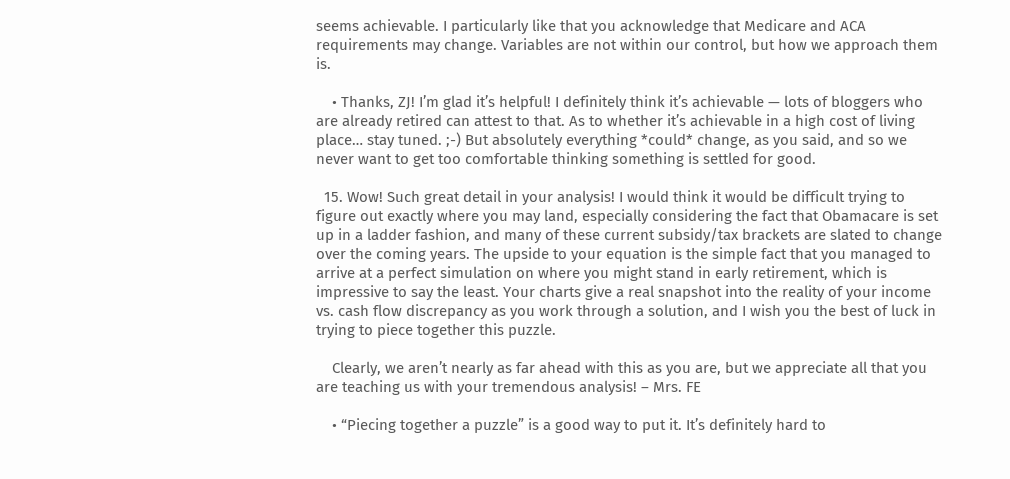seems achievable. I particularly like that you acknowledge that Medicare and ACA requirements may change. Variables are not within our control, but how we approach them is.

    • Thanks, ZJ! I’m glad it’s helpful! I definitely think it’s achievable — lots of bloggers who are already retired can attest to that. As to whether it’s achievable in a high cost of living place… stay tuned. ;-) But absolutely everything *could* change, as you said, and so we never want to get too comfortable thinking something is settled for good.

  15. Wow! Such great detail in your analysis! I would think it would be difficult trying to figure out exactly where you may land, especially considering the fact that Obamacare is set up in a ladder fashion, and many of these current subsidy/tax brackets are slated to change over the coming years. The upside to your equation is the simple fact that you managed to arrive at a perfect simulation on where you might stand in early retirement, which is impressive to say the least. Your charts give a real snapshot into the reality of your income vs. cash flow discrepancy as you work through a solution, and I wish you the best of luck in trying to piece together this puzzle.

    Clearly, we aren’t nearly as far ahead with this as you are, but we appreciate all that you are teaching us with your tremendous analysis! – Mrs. FE

    • “Piecing together a puzzle” is a good way to put it. It’s definitely hard to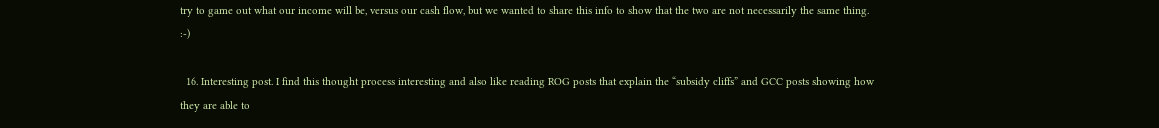try to game out what our income will be, versus our cash flow, but we wanted to share this info to show that the two are not necessarily the same thing. :-)

  16. Interesting post. I find this thought process interesting and also like reading ROG posts that explain the “subsidy cliffs” and GCC posts showing how they are able to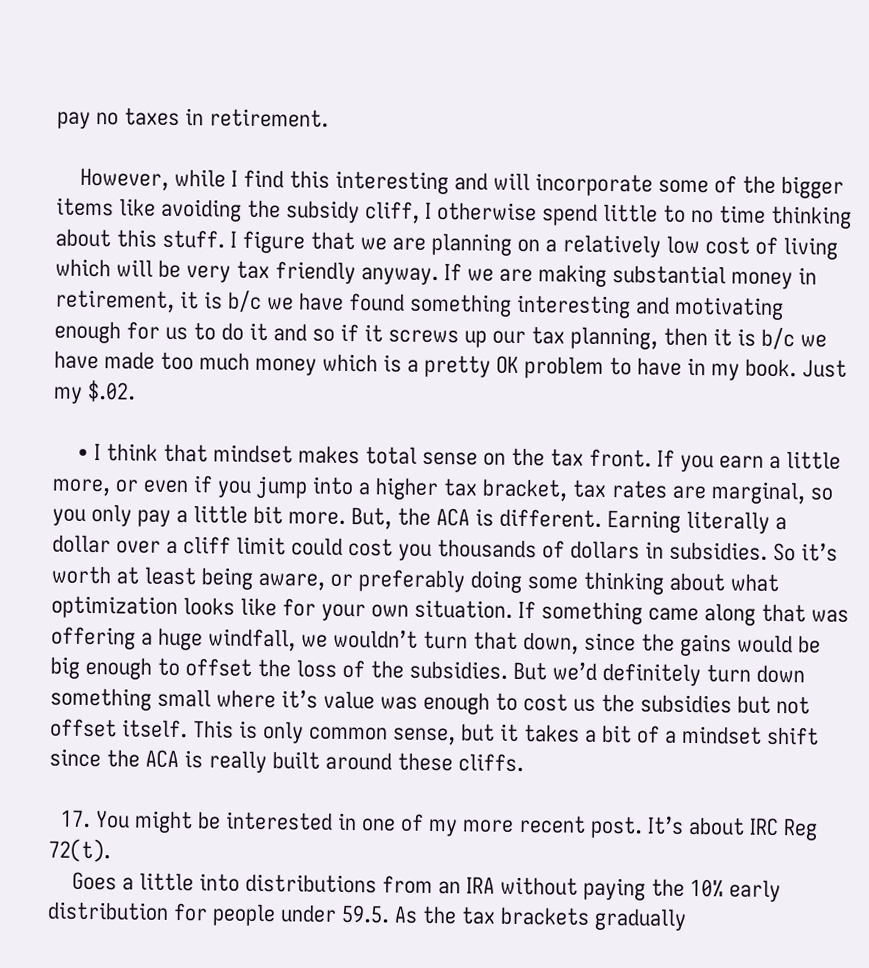pay no taxes in retirement.

    However, while I find this interesting and will incorporate some of the bigger items like avoiding the subsidy cliff, I otherwise spend little to no time thinking about this stuff. I figure that we are planning on a relatively low cost of living which will be very tax friendly anyway. If we are making substantial money in retirement, it is b/c we have found something interesting and motivating enough for us to do it and so if it screws up our tax planning, then it is b/c we have made too much money which is a pretty OK problem to have in my book. Just my $.02.

    • I think that mindset makes total sense on the tax front. If you earn a little more, or even if you jump into a higher tax bracket, tax rates are marginal, so you only pay a little bit more. But, the ACA is different. Earning literally a dollar over a cliff limit could cost you thousands of dollars in subsidies. So it’s worth at least being aware, or preferably doing some thinking about what optimization looks like for your own situation. If something came along that was offering a huge windfall, we wouldn’t turn that down, since the gains would be big enough to offset the loss of the subsidies. But we’d definitely turn down something small where it’s value was enough to cost us the subsidies but not offset itself. This is only common sense, but it takes a bit of a mindset shift since the ACA is really built around these cliffs.

  17. You might be interested in one of my more recent post. It’s about IRC Reg 72(t).
    Goes a little into distributions from an IRA without paying the 10% early distribution for people under 59.5. As the tax brackets gradually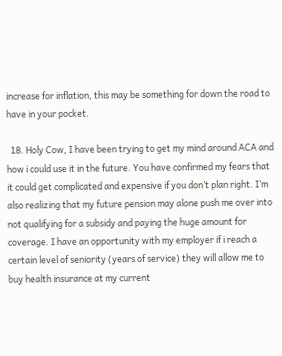increase for inflation, this may be something for down the road to have in your pocket.

  18. Holy Cow, I have been trying to get my mind around ACA and how i could use it in the future. You have confirmed my fears that it could get complicated and expensive if you don’t plan right. I’m also realizing that my future pension may alone push me over into not qualifying for a subsidy and paying the huge amount for coverage. I have an opportunity with my employer if i reach a certain level of seniority (years of service) they will allow me to buy health insurance at my current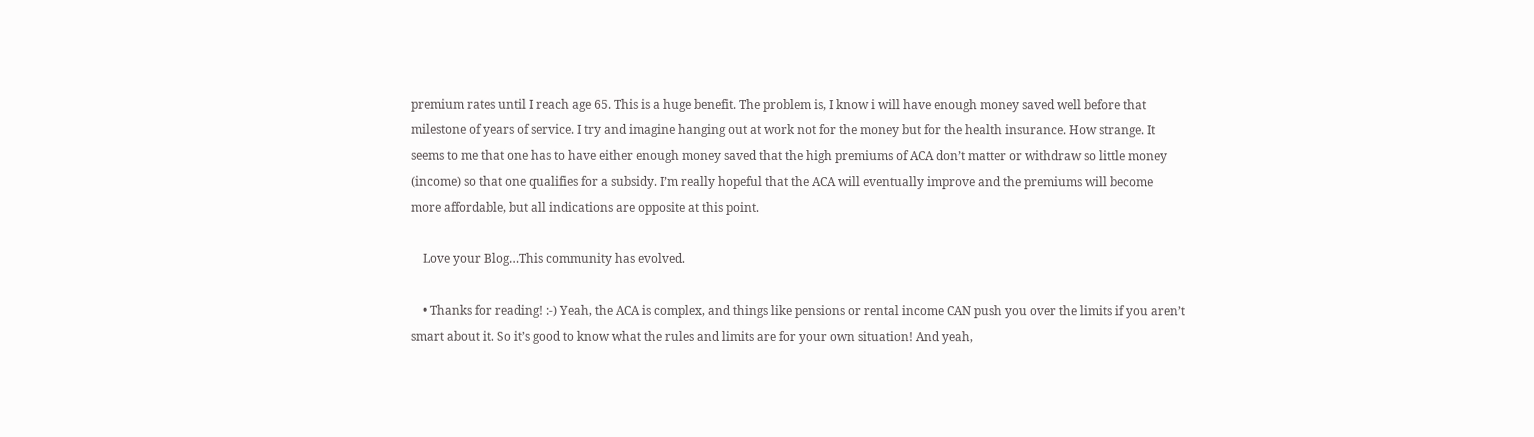premium rates until I reach age 65. This is a huge benefit. The problem is, I know i will have enough money saved well before that milestone of years of service. I try and imagine hanging out at work not for the money but for the health insurance. How strange. It seems to me that one has to have either enough money saved that the high premiums of ACA don’t matter or withdraw so little money (income) so that one qualifies for a subsidy. I’m really hopeful that the ACA will eventually improve and the premiums will become more affordable, but all indications are opposite at this point.

    Love your Blog…This community has evolved.

    • Thanks for reading! :-) Yeah, the ACA is complex, and things like pensions or rental income CAN push you over the limits if you aren’t smart about it. So it’s good to know what the rules and limits are for your own situation! And yeah,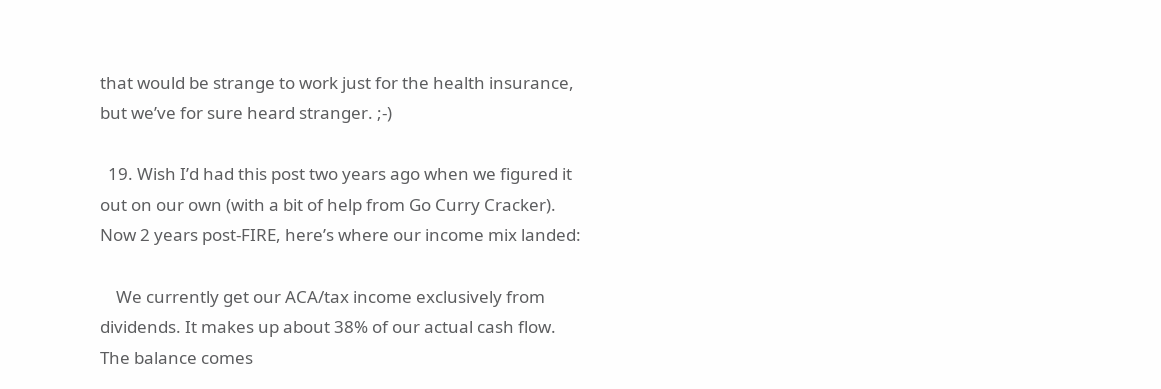that would be strange to work just for the health insurance, but we’ve for sure heard stranger. ;-)

  19. Wish I’d had this post two years ago when we figured it out on our own (with a bit of help from Go Curry Cracker). Now 2 years post-FIRE, here’s where our income mix landed:

    We currently get our ACA/tax income exclusively from dividends. It makes up about 38% of our actual cash flow. The balance comes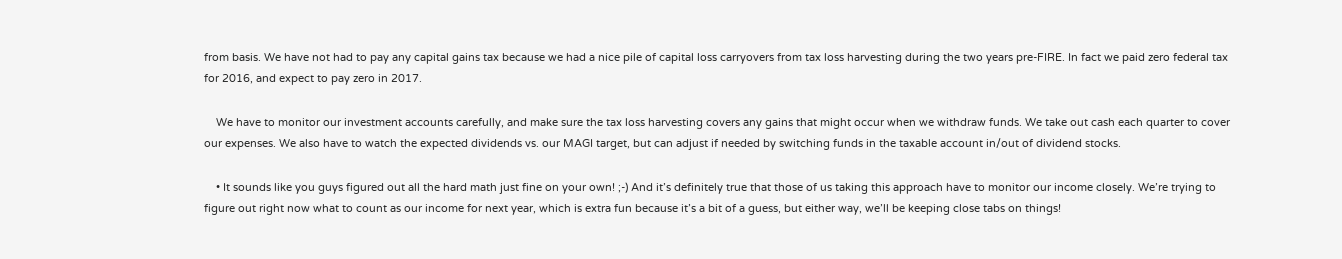from basis. We have not had to pay any capital gains tax because we had a nice pile of capital loss carryovers from tax loss harvesting during the two years pre-FIRE. In fact we paid zero federal tax for 2016, and expect to pay zero in 2017.

    We have to monitor our investment accounts carefully, and make sure the tax loss harvesting covers any gains that might occur when we withdraw funds. We take out cash each quarter to cover our expenses. We also have to watch the expected dividends vs. our MAGI target, but can adjust if needed by switching funds in the taxable account in/out of dividend stocks.

    • It sounds like you guys figured out all the hard math just fine on your own! ;-) And it’s definitely true that those of us taking this approach have to monitor our income closely. We’re trying to figure out right now what to count as our income for next year, which is extra fun because it’s a bit of a guess, but either way, we’ll be keeping close tabs on things!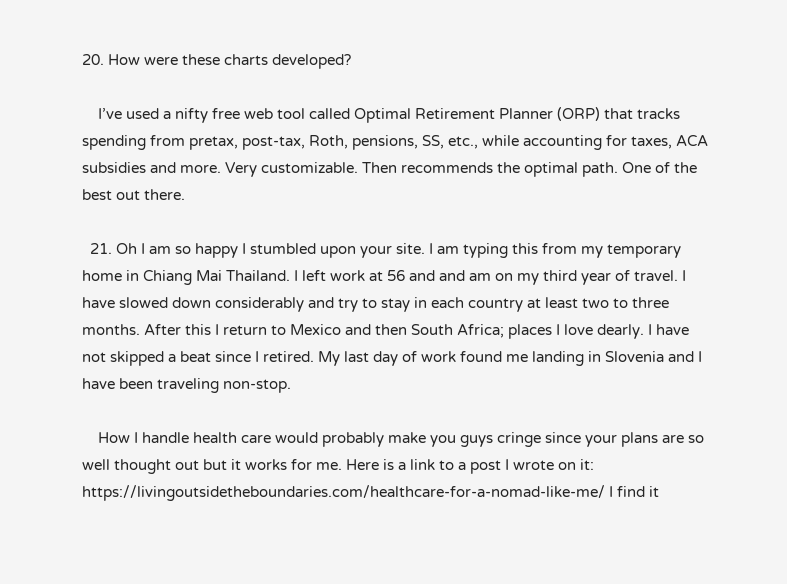20. How were these charts developed?

    I’ve used a nifty free web tool called Optimal Retirement Planner (ORP) that tracks spending from pretax, post-tax, Roth, pensions, SS, etc., while accounting for taxes, ACA subsidies and more. Very customizable. Then recommends the optimal path. One of the best out there.

  21. Oh I am so happy I stumbled upon your site. I am typing this from my temporary home in Chiang Mai Thailand. I left work at 56 and and am on my third year of travel. I have slowed down considerably and try to stay in each country at least two to three months. After this I return to Mexico and then South Africa; places I love dearly. I have not skipped a beat since I retired. My last day of work found me landing in Slovenia and I have been traveling non-stop.

    How I handle health care would probably make you guys cringe since your plans are so well thought out but it works for me. Here is a link to a post I wrote on it: https://livingoutsidetheboundaries.com/healthcare-for-a-nomad-like-me/ I find it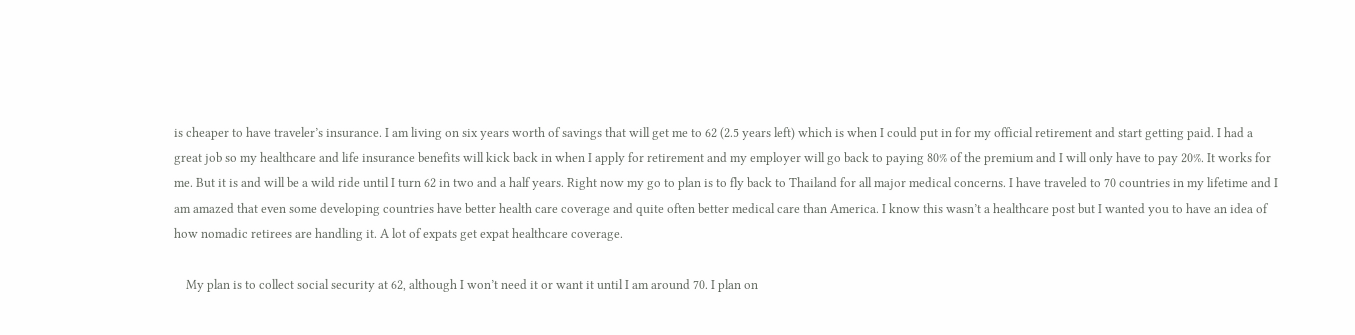is cheaper to have traveler’s insurance. I am living on six years worth of savings that will get me to 62 (2.5 years left) which is when I could put in for my official retirement and start getting paid. I had a great job so my healthcare and life insurance benefits will kick back in when I apply for retirement and my employer will go back to paying 80% of the premium and I will only have to pay 20%. It works for me. But it is and will be a wild ride until I turn 62 in two and a half years. Right now my go to plan is to fly back to Thailand for all major medical concerns. I have traveled to 70 countries in my lifetime and I am amazed that even some developing countries have better health care coverage and quite often better medical care than America. I know this wasn’t a healthcare post but I wanted you to have an idea of how nomadic retirees are handling it. A lot of expats get expat healthcare coverage.

    My plan is to collect social security at 62, although I won’t need it or want it until I am around 70. I plan on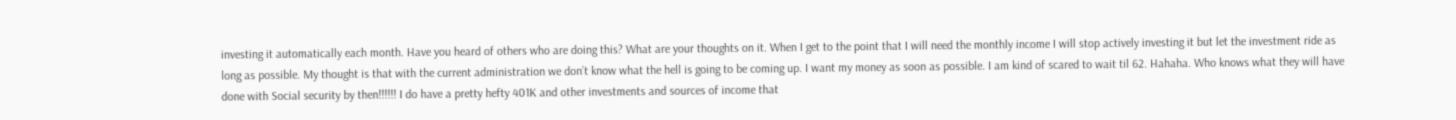investing it automatically each month. Have you heard of others who are doing this? What are your thoughts on it. When I get to the point that I will need the monthly income I will stop actively investing it but let the investment ride as long as possible. My thought is that with the current administration we don’t know what the hell is going to be coming up. I want my money as soon as possible. I am kind of scared to wait til 62. Hahaha. Who knows what they will have done with Social security by then!!!!!! I do have a pretty hefty 401K and other investments and sources of income that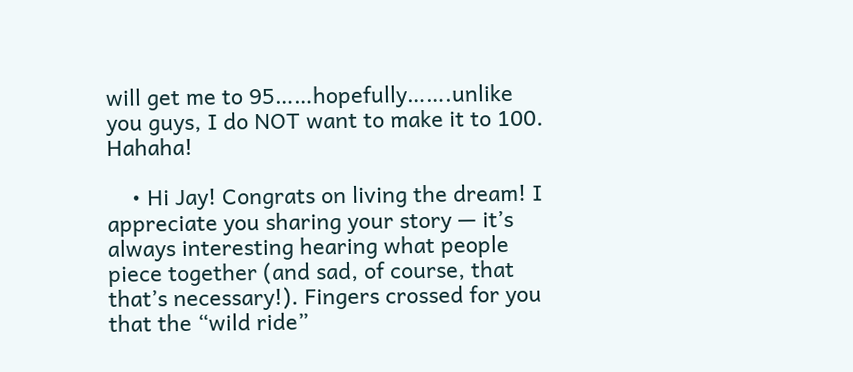will get me to 95……hopefully…….unlike you guys, I do NOT want to make it to 100. Hahaha!

    • Hi Jay! Congrats on living the dream! I appreciate you sharing your story — it’s always interesting hearing what people piece together (and sad, of course, that that’s necessary!). Fingers crossed for you that the “wild ride”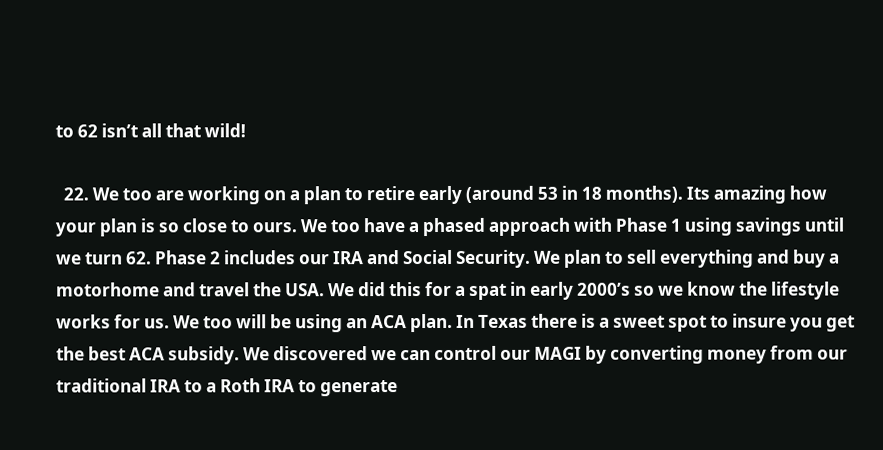to 62 isn’t all that wild!

  22. We too are working on a plan to retire early (around 53 in 18 months). Its amazing how your plan is so close to ours. We too have a phased approach with Phase 1 using savings until we turn 62. Phase 2 includes our IRA and Social Security. We plan to sell everything and buy a motorhome and travel the USA. We did this for a spat in early 2000’s so we know the lifestyle works for us. We too will be using an ACA plan. In Texas there is a sweet spot to insure you get the best ACA subsidy. We discovered we can control our MAGI by converting money from our traditional IRA to a Roth IRA to generate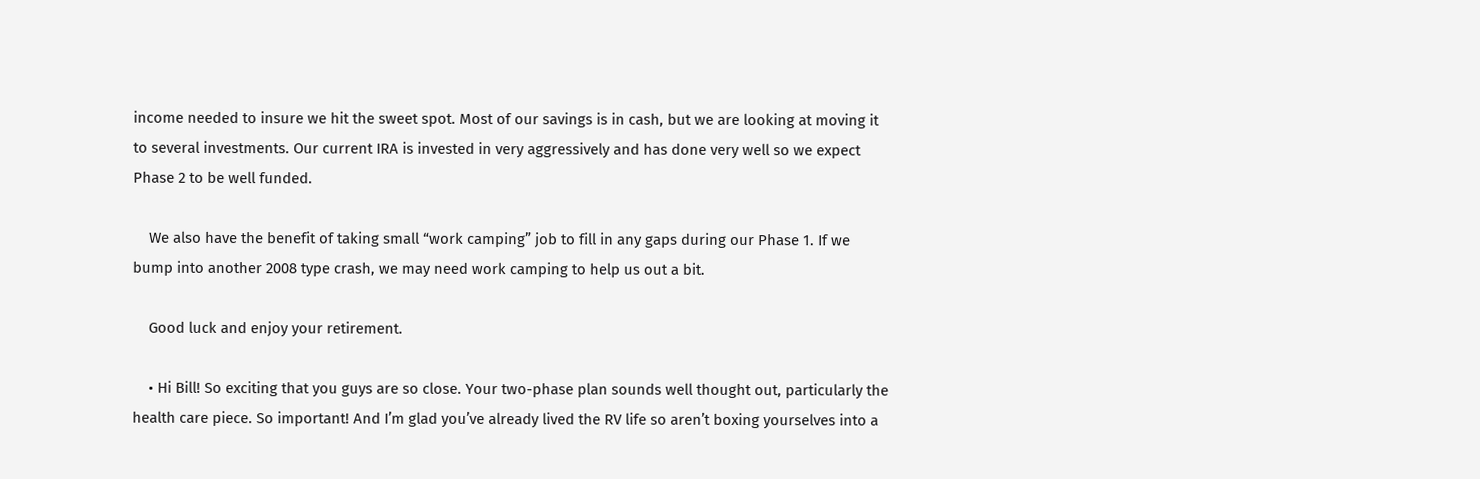income needed to insure we hit the sweet spot. Most of our savings is in cash, but we are looking at moving it to several investments. Our current IRA is invested in very aggressively and has done very well so we expect Phase 2 to be well funded.

    We also have the benefit of taking small “work camping” job to fill in any gaps during our Phase 1. If we bump into another 2008 type crash, we may need work camping to help us out a bit.

    Good luck and enjoy your retirement.

    • Hi Bill! So exciting that you guys are so close. Your two-phase plan sounds well thought out, particularly the health care piece. So important! And I’m glad you’ve already lived the RV life so aren’t boxing yourselves into a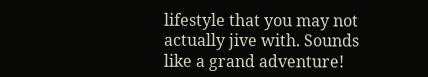lifestyle that you may not actually jive with. Sounds like a grand adventure!